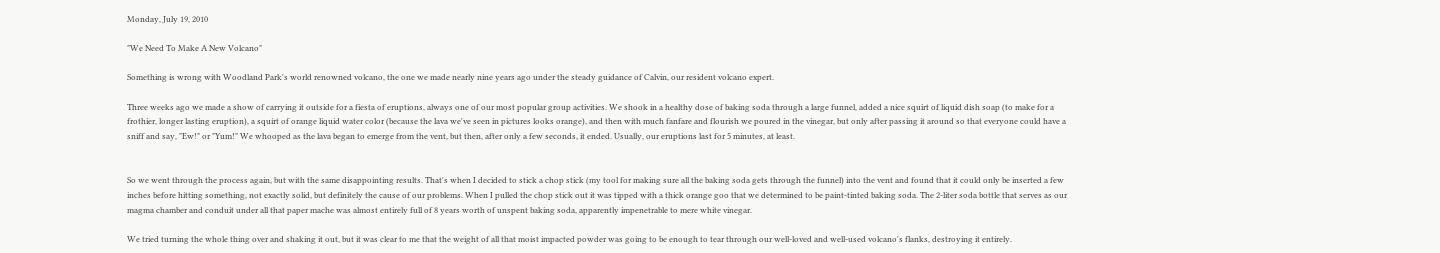Monday, July 19, 2010

"We Need To Make A New Volcano"

Something is wrong with Woodland Park's world renowned volcano, the one we made nearly nine years ago under the steady guidance of Calvin, our resident volcano expert.

Three weeks ago we made a show of carrying it outside for a fiesta of eruptions, always one of our most popular group activities. We shook in a healthy dose of baking soda through a large funnel, added a nice squirt of liquid dish soap (to make for a frothier, longer lasting eruption), a squirt of orange liquid water color (because the lava we've seen in pictures looks orange), and then with much fanfare and flourish we poured in the vinegar, but only after passing it around so that everyone could have a sniff and say, "Ew!" or "Yum!" We whooped as the lava began to emerge from the vent, but then, after only a few seconds, it ended. Usually, our eruptions last for 5 minutes, at least.


So we went through the process again, but with the same disappointing results. That's when I decided to stick a chop stick (my tool for making sure all the baking soda gets through the funnel) into the vent and found that it could only be inserted a few inches before hitting something, not exactly solid, but definitely the cause of our problems. When I pulled the chop stick out it was tipped with a thick orange goo that we determined to be paint-tinted baking soda. The 2-liter soda bottle that serves as our magma chamber and conduit under all that paper mache was almost entirely full of 8 years worth of unspent baking soda, apparently impenetrable to mere white vinegar.

We tried turning the whole thing over and shaking it out, but it was clear to me that the weight of all that moist impacted powder was going to be enough to tear through our well-loved and well-used volcano's flanks, destroying it entirely.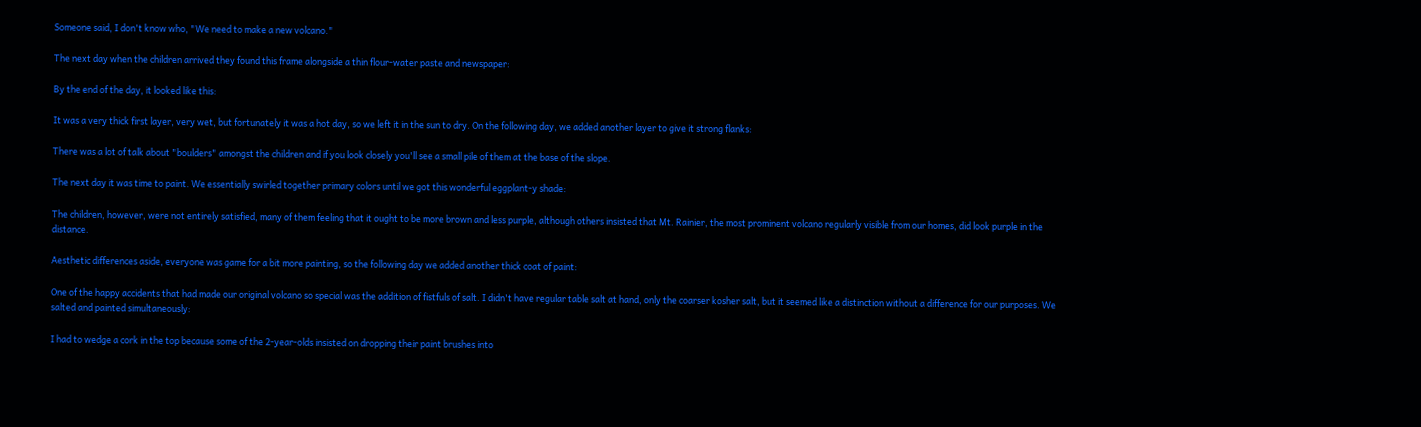Someone said, I don't know who, "We need to make a new volcano."

The next day when the children arrived they found this frame alongside a thin flour-water paste and newspaper:

By the end of the day, it looked like this:

It was a very thick first layer, very wet, but fortunately it was a hot day, so we left it in the sun to dry. On the following day, we added another layer to give it strong flanks:

There was a lot of talk about "boulders" amongst the children and if you look closely you'll see a small pile of them at the base of the slope.

The next day it was time to paint. We essentially swirled together primary colors until we got this wonderful eggplant-y shade:

The children, however, were not entirely satisfied, many of them feeling that it ought to be more brown and less purple, although others insisted that Mt. Rainier, the most prominent volcano regularly visible from our homes, did look purple in the distance.

Aesthetic differences aside, everyone was game for a bit more painting, so the following day we added another thick coat of paint:

One of the happy accidents that had made our original volcano so special was the addition of fistfuls of salt. I didn't have regular table salt at hand, only the coarser kosher salt, but it seemed like a distinction without a difference for our purposes. We salted and painted simultaneously:

I had to wedge a cork in the top because some of the 2-year-olds insisted on dropping their paint brushes into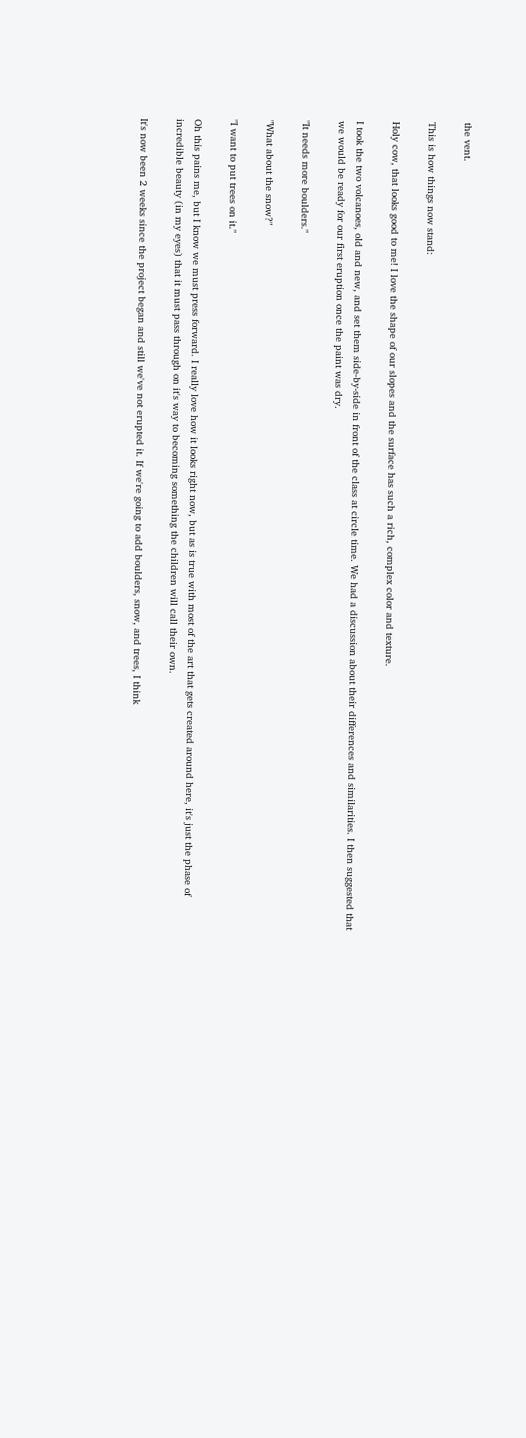the vent.

This is how things now stand:

Holy cow, that looks good to me! I love the shape of our slopes and the surface has such a rich, complex color and texture.

I took the two volcanoes, old and new, and set them side-by-side in front of the class at circle time. We had a discussion about their differences and similarities. I then suggested that we would be ready for our first eruption once the paint was dry.

"It needs more boulders."

"What about the snow?"

"I want to put trees on it."

Oh this pains me, but I know we must press forward. I really love how it looks right now, but as is true with most of the art that gets created around here, it's just the phase of incredible beauty (in my eyes) that it must pass through on it's way to becoming something the children will call their own.

It's now been 2 weeks since the project began and still we've not erupted it. If we're going to add boulders, snow, and trees, I think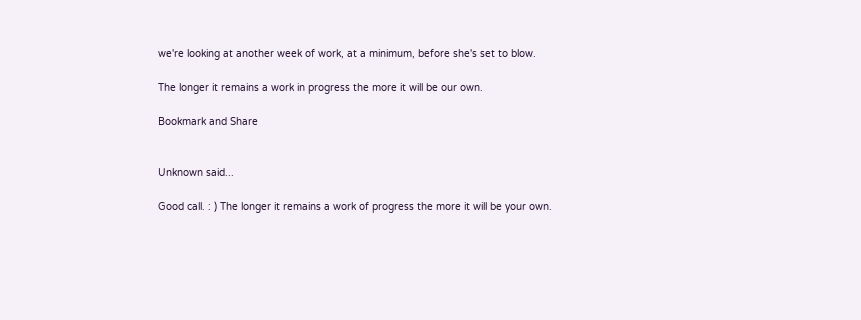we're looking at another week of work, at a minimum, before she's set to blow.

The longer it remains a work in progress the more it will be our own.

Bookmark and Share


Unknown said...

Good call. : ) The longer it remains a work of progress the more it will be your own.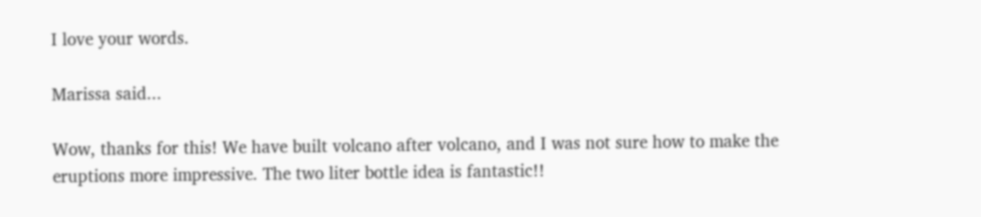I love your words.

Marissa said...

Wow, thanks for this! We have built volcano after volcano, and I was not sure how to make the eruptions more impressive. The two liter bottle idea is fantastic!!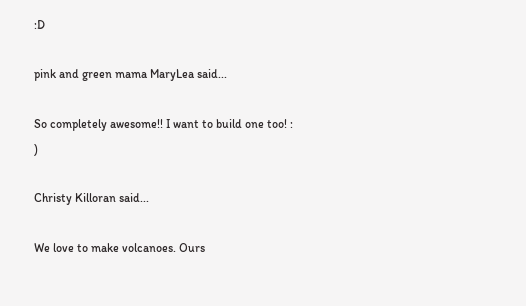:D

pink and green mama MaryLea said...

So completely awesome!! I want to build one too! : )

Christy Killoran said...

We love to make volcanoes. Ours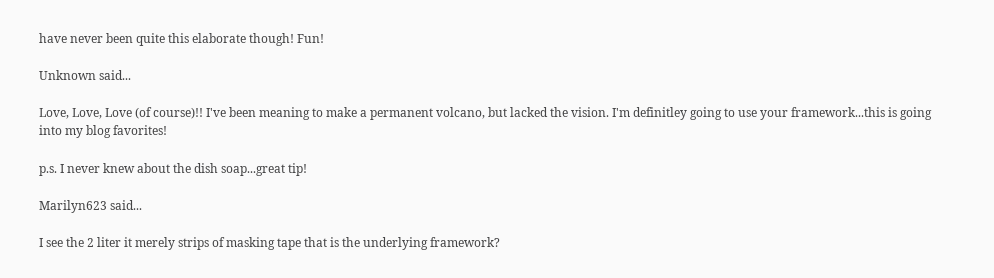have never been quite this elaborate though! Fun!

Unknown said...

Love, Love, Love (of course)!! I've been meaning to make a permanent volcano, but lacked the vision. I'm definitley going to use your framework...this is going into my blog favorites!

p.s. I never knew about the dish soap...great tip!

Marilyn623 said...

I see the 2 liter it merely strips of masking tape that is the underlying framework?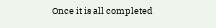Once it is all completed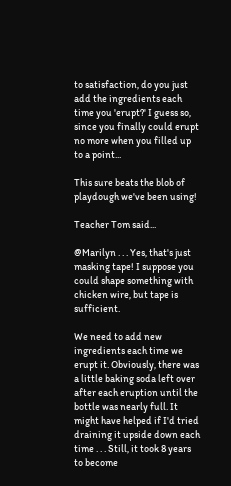to satisfaction, do you just add the ingredients each time you 'erupt?' I guess so, since you finally could erupt no more when you filled up to a point...

This sure beats the blob of playdough we've been using!

Teacher Tom said...

@Marilyn . . . Yes, that's just masking tape! I suppose you could shape something with chicken wire, but tape is sufficient.

We need to add new ingredients each time we erupt it. Obviously, there was a little baking soda left over after each eruption until the bottle was nearly full. It might have helped if I'd tried draining it upside down each time . . . Still, it took 8 years to become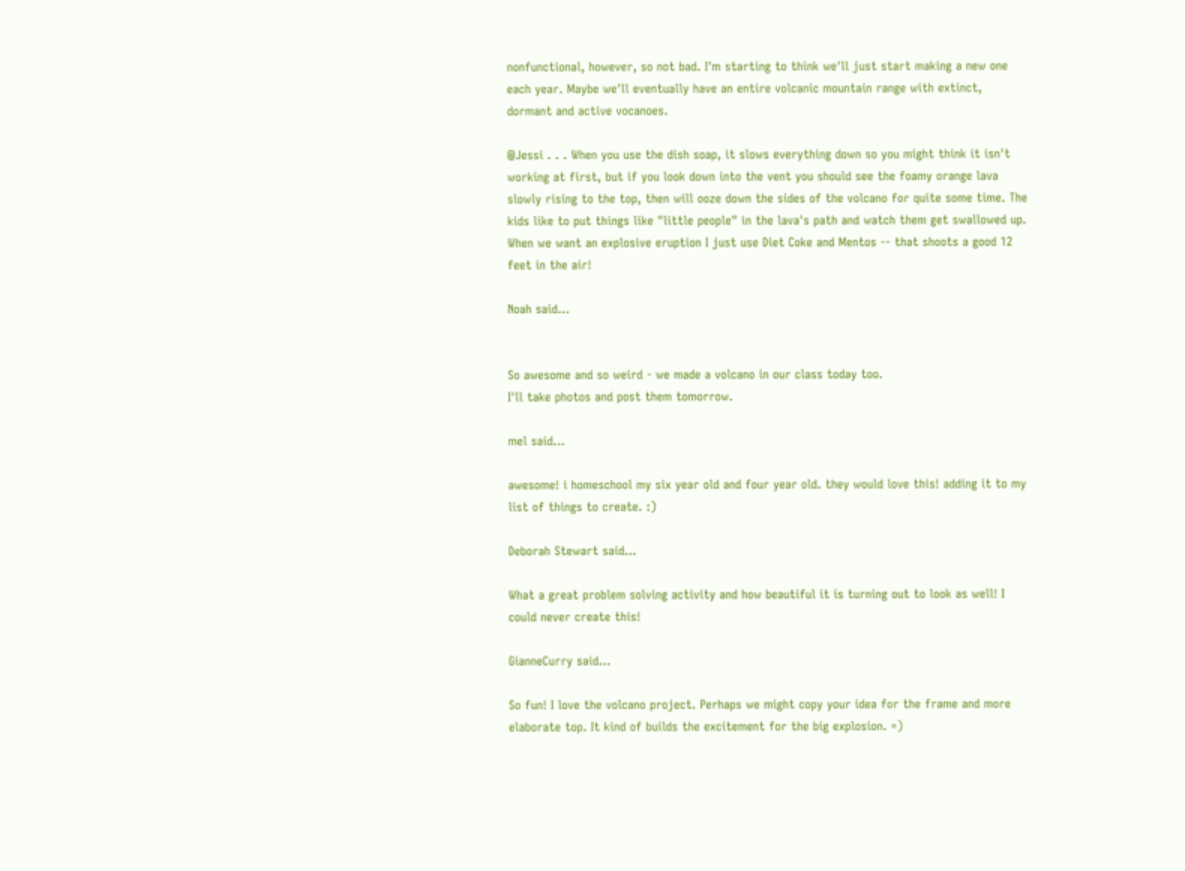nonfunctional, however, so not bad. I'm starting to think we'll just start making a new one each year. Maybe we'll eventually have an entire volcanic mountain range with extinct, dormant and active vocanoes.

@Jessi . . . When you use the dish soap, it slows everything down so you might think it isn't working at first, but if you look down into the vent you should see the foamy orange lava slowly rising to the top, then will ooze down the sides of the volcano for quite some time. The kids like to put things like "little people" in the lava's path and watch them get swallowed up. When we want an explosive eruption I just use Diet Coke and Mentos -- that shoots a good 12 feet in the air!

Noah said...


So awesome and so weird - we made a volcano in our class today too.
I'll take photos and post them tomorrow.

mel said...

awesome! i homeschool my six year old and four year old. they would love this! adding it to my list of things to create. :)

Deborah Stewart said...

What a great problem solving activity and how beautiful it is turning out to look as well! I could never create this!

GianneCurry said...

So fun! I love the volcano project. Perhaps we might copy your idea for the frame and more elaborate top. It kind of builds the excitement for the big explosion. =)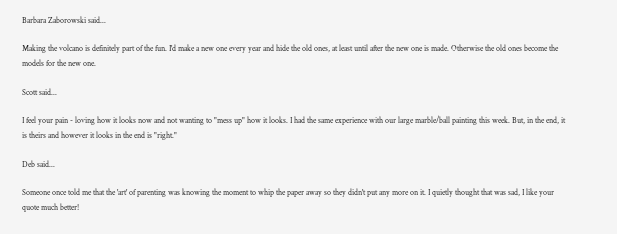Barbara Zaborowski said...

Making the volcano is definitely part of the fun. I'd make a new one every year and hide the old ones, at least until after the new one is made. Otherwise the old ones become the models for the new one.

Scott said...

I feel your pain - loving how it looks now and not wanting to "mess up" how it looks. I had the same experience with our large marble/ball painting this week. But, in the end, it is theirs and however it looks in the end is "right."

Deb said...

Someone once told me that the 'art' of parenting was knowing the moment to whip the paper away so they didn't put any more on it. I quietly thought that was sad, I like your quote much better!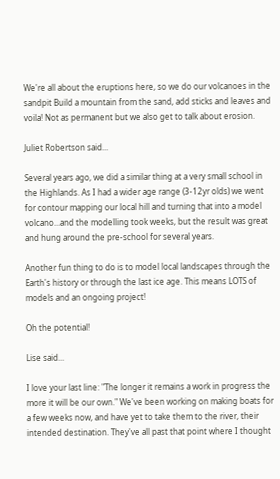We're all about the eruptions here, so we do our volcanoes in the sandpit Build a mountain from the sand, add sticks and leaves and voila! Not as permanent but we also get to talk about erosion.

Juliet Robertson said...

Several years ago, we did a similar thing at a very small school in the Highlands. As I had a wider age range (3-12yr olds) we went for contour mapping our local hill and turning that into a model volcano...and the modelling took weeks, but the result was great and hung around the pre-school for several years.

Another fun thing to do is to model local landscapes through the Earth's history or through the last ice age. This means LOTS of models and an ongoing project!

Oh the potential!

Lise said...

I love your last line: "The longer it remains a work in progress the more it will be our own." We've been working on making boats for a few weeks now, and have yet to take them to the river, their intended destination. They've all past that point where I thought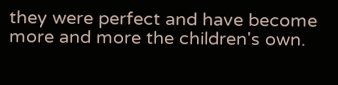they were perfect and have become more and more the children's own.